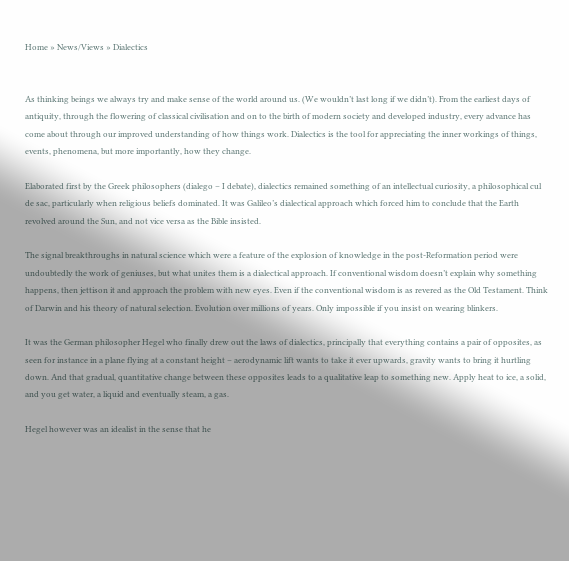Home » News/Views » Dialectics


As thinking beings we always try and make sense of the world around us. (We wouldn’t last long if we didn’t). From the earliest days of antiquity, through the flowering of classical civilisation and on to the birth of modern society and developed industry, every advance has come about through our improved understanding of how things work. Dialectics is the tool for appreciating the inner workings of things, events, phenomena, but more importantly, how they change.

Elaborated first by the Greek philosophers (dialego – I debate), dialectics remained something of an intellectual curiosity, a philosophical cul de sac, particularly when religious beliefs dominated. It was Galileo’s dialectical approach which forced him to conclude that the Earth revolved around the Sun, and not vice versa as the Bible insisted.

The signal breakthroughs in natural science which were a feature of the explosion of knowledge in the post-Reformation period were undoubtedly the work of geniuses, but what unites them is a dialectical approach. If conventional wisdom doesn’t explain why something happens, then jettison it and approach the problem with new eyes. Even if the conventional wisdom is as revered as the Old Testament. Think of Darwin and his theory of natural selection. Evolution over millions of years. Only impossible if you insist on wearing blinkers.

It was the German philosopher Hegel who finally drew out the laws of dialectics, principally that everything contains a pair of opposites, as seen for instance in a plane flying at a constant height – aerodynamic lift wants to take it ever upwards, gravity wants to bring it hurtling down. And that gradual, quantitative change between these opposites leads to a qualitative leap to something new. Apply heat to ice, a solid, and you get water, a liquid and eventually steam, a gas.

Hegel however was an idealist in the sense that he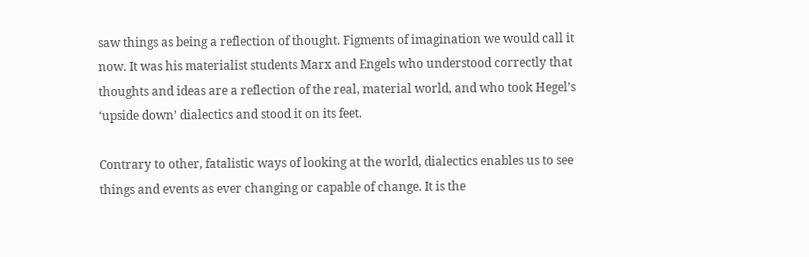saw things as being a reflection of thought. Figments of imagination we would call it now. It was his materialist students Marx and Engels who understood correctly that thoughts and ideas are a reflection of the real, material world, and who took Hegel’s ‘upside down’ dialectics and stood it on its feet.

Contrary to other, fatalistic ways of looking at the world, dialectics enables us to see things and events as ever changing or capable of change. It is the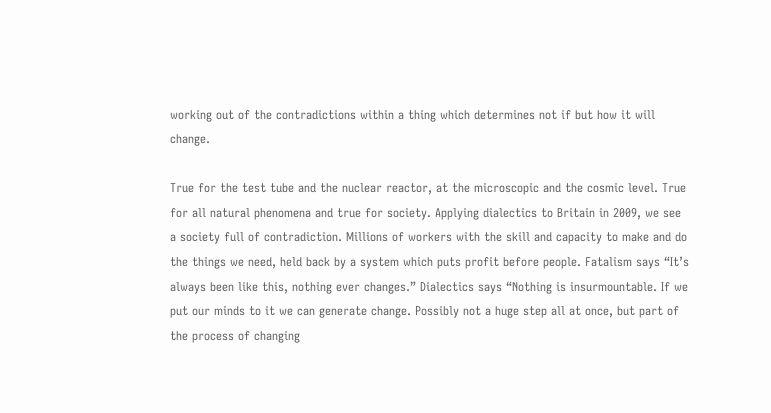working out of the contradictions within a thing which determines not if but how it will change.

True for the test tube and the nuclear reactor, at the microscopic and the cosmic level. True for all natural phenomena and true for society. Applying dialectics to Britain in 2009, we see a society full of contradiction. Millions of workers with the skill and capacity to make and do the things we need, held back by a system which puts profit before people. Fatalism says “It’s always been like this, nothing ever changes.” Dialectics says “Nothing is insurmountable. If we put our minds to it we can generate change. Possibly not a huge step all at once, but part of the process of changing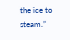the ice to steam.”